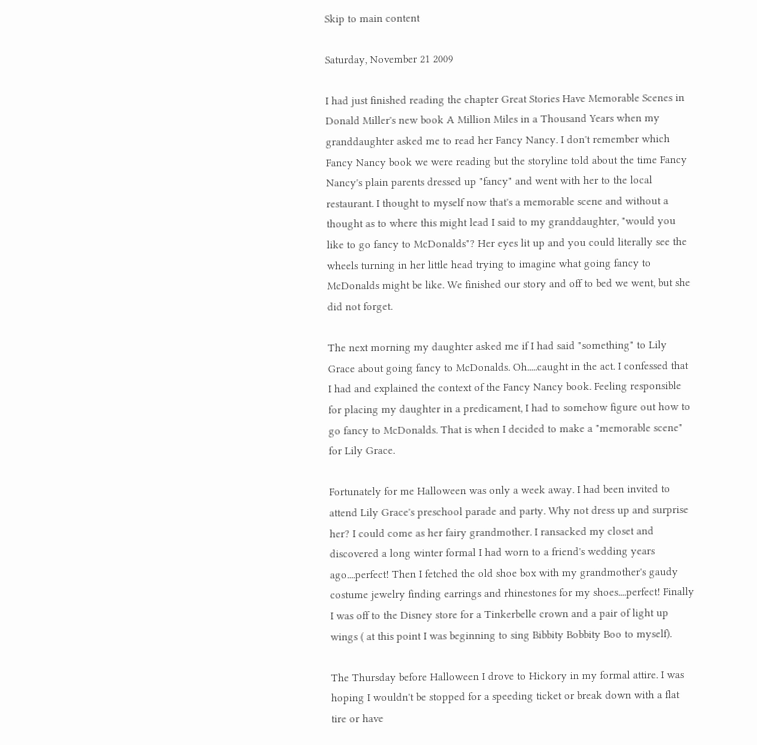Skip to main content

Saturday, November 21 2009

I had just finished reading the chapter Great Stories Have Memorable Scenes in Donald Miller's new book A Million Miles in a Thousand Years when my granddaughter asked me to read her Fancy Nancy. I don't remember which Fancy Nancy book we were reading but the storyline told about the time Fancy Nancy's plain parents dressed up "fancy" and went with her to the local restaurant. I thought to myself now that's a memorable scene and without a thought as to where this might lead I said to my granddaughter, "would you like to go fancy to McDonalds"? Her eyes lit up and you could literally see the wheels turning in her little head trying to imagine what going fancy to McDonalds might be like. We finished our story and off to bed we went, but she did not forget.

The next morning my daughter asked me if I had said "something" to Lily Grace about going fancy to McDonalds. Oh.....caught in the act. I confessed that I had and explained the context of the Fancy Nancy book. Feeling responsible for placing my daughter in a predicament, I had to somehow figure out how to go fancy to McDonalds. That is when I decided to make a "memorable scene" for Lily Grace.

Fortunately for me Halloween was only a week away. I had been invited to attend Lily Grace's preschool parade and party. Why not dress up and surprise her? I could come as her fairy grandmother. I ransacked my closet and discovered a long winter formal I had worn to a friend's wedding years ago....perfect! Then I fetched the old shoe box with my grandmother's gaudy costume jewelry finding earrings and rhinestones for my shoes....perfect! Finally I was off to the Disney store for a Tinkerbelle crown and a pair of light up wings ( at this point I was beginning to sing Bibbity Bobbity Boo to myself).

The Thursday before Halloween I drove to Hickory in my formal attire. I was hoping I wouldn't be stopped for a speeding ticket or break down with a flat tire or have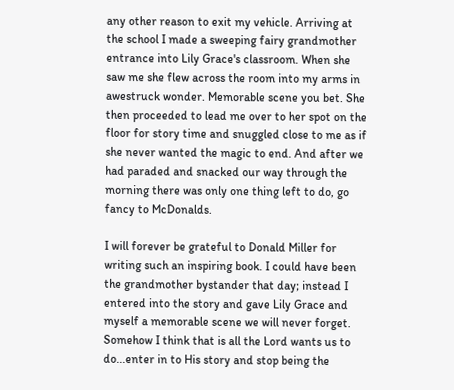any other reason to exit my vehicle. Arriving at the school I made a sweeping fairy grandmother entrance into Lily Grace's classroom. When she saw me she flew across the room into my arms in awestruck wonder. Memorable scene you bet. She then proceeded to lead me over to her spot on the floor for story time and snuggled close to me as if she never wanted the magic to end. And after we had paraded and snacked our way through the morning there was only one thing left to do, go fancy to McDonalds.

I will forever be grateful to Donald Miller for writing such an inspiring book. I could have been the grandmother bystander that day; instead I entered into the story and gave Lily Grace and myself a memorable scene we will never forget. Somehow I think that is all the Lord wants us to do...enter in to His story and stop being the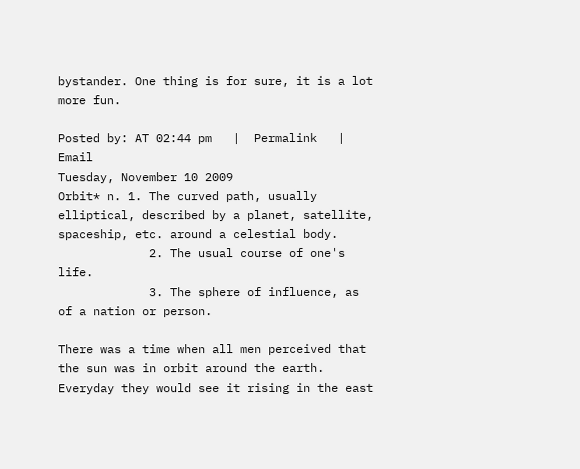bystander. One thing is for sure, it is a lot more fun.

Posted by: AT 02:44 pm   |  Permalink   |  Email
Tuesday, November 10 2009
Orbit* n. 1. The curved path, usually elliptical, described by a planet, satellite, spaceship, etc. around a celestial body.
             2. The usual course of one's life.
             3. The sphere of influence, as of a nation or person.

There was a time when all men perceived that the sun was in orbit around the earth. Everyday they would see it rising in the east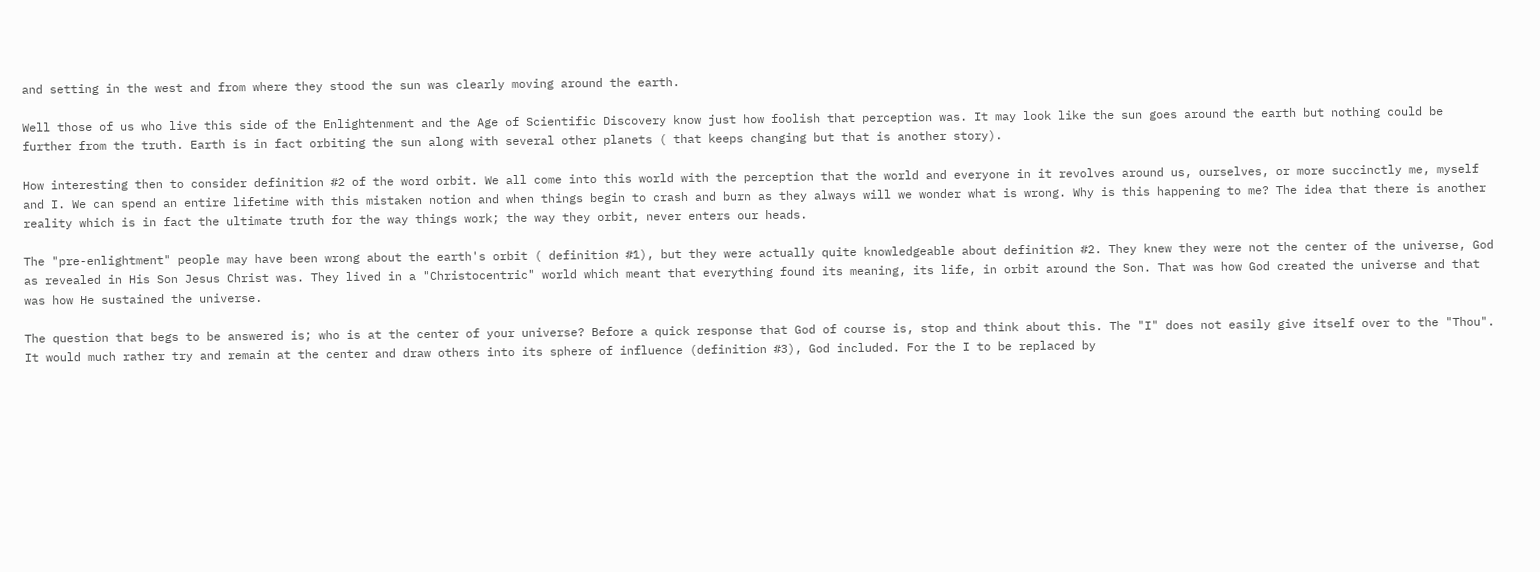and setting in the west and from where they stood the sun was clearly moving around the earth.

Well those of us who live this side of the Enlightenment and the Age of Scientific Discovery know just how foolish that perception was. It may look like the sun goes around the earth but nothing could be further from the truth. Earth is in fact orbiting the sun along with several other planets ( that keeps changing but that is another story).

How interesting then to consider definition #2 of the word orbit. We all come into this world with the perception that the world and everyone in it revolves around us, ourselves, or more succinctly me, myself and I. We can spend an entire lifetime with this mistaken notion and when things begin to crash and burn as they always will we wonder what is wrong. Why is this happening to me? The idea that there is another reality which is in fact the ultimate truth for the way things work; the way they orbit, never enters our heads.

The "pre-enlightment" people may have been wrong about the earth's orbit ( definition #1), but they were actually quite knowledgeable about definition #2. They knew they were not the center of the universe, God as revealed in His Son Jesus Christ was. They lived in a "Christocentric" world which meant that everything found its meaning, its life, in orbit around the Son. That was how God created the universe and that was how He sustained the universe.

The question that begs to be answered is; who is at the center of your universe? Before a quick response that God of course is, stop and think about this. The "I" does not easily give itself over to the "Thou". It would much rather try and remain at the center and draw others into its sphere of influence (definition #3), God included. For the I to be replaced by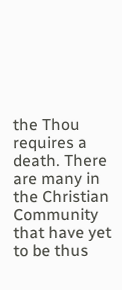the Thou requires a death. There are many in the Christian Community that have yet to be thus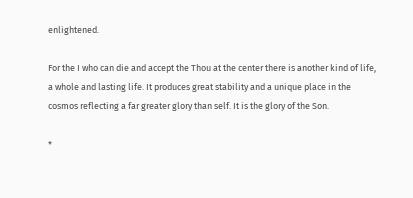enlightened.

For the I who can die and accept the Thou at the center there is another kind of life, a whole and lasting life. It produces great stability and a unique place in the cosmos reflecting a far greater glory than self. It is the glory of the Son.

*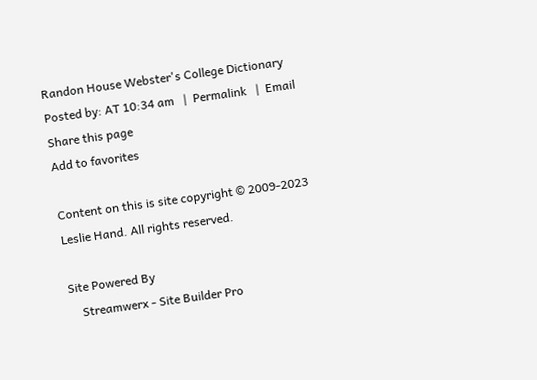Randon House Webster's College Dictionary
Posted by: AT 10:34 am   |  Permalink   |  Email
Share this page
Add to favorites

Content on this is site copyright © 2009-2023 Leslie Hand. All rights reserved.

Site Powered By
    Streamwerx - Site Builder Pro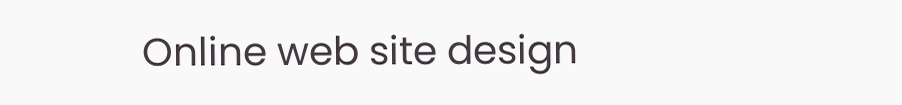Online web site design